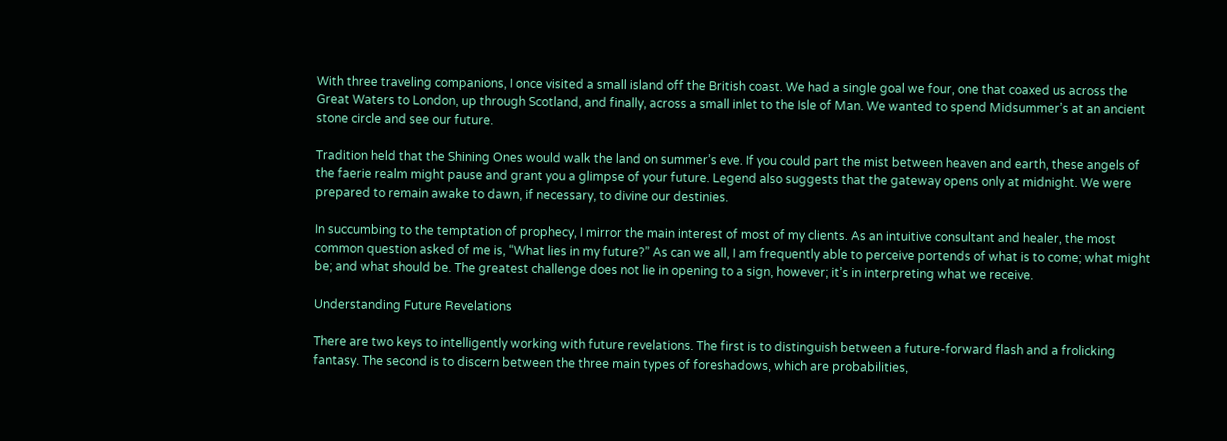With three traveling companions, I once visited a small island off the British coast. We had a single goal we four, one that coaxed us across the Great Waters to London, up through Scotland, and finally, across a small inlet to the Isle of Man. We wanted to spend Midsummer’s at an ancient stone circle and see our future.

Tradition held that the Shining Ones would walk the land on summer’s eve. If you could part the mist between heaven and earth, these angels of the faerie realm might pause and grant you a glimpse of your future. Legend also suggests that the gateway opens only at midnight. We were prepared to remain awake to dawn, if necessary, to divine our destinies.

In succumbing to the temptation of prophecy, I mirror the main interest of most of my clients. As an intuitive consultant and healer, the most common question asked of me is, “What lies in my future?” As can we all, I am frequently able to perceive portends of what is to come; what might be; and what should be. The greatest challenge does not lie in opening to a sign, however; it’s in interpreting what we receive.

Understanding Future Revelations

There are two keys to intelligently working with future revelations. The first is to distinguish between a future-forward flash and a frolicking fantasy. The second is to discern between the three main types of foreshadows, which are probabilities,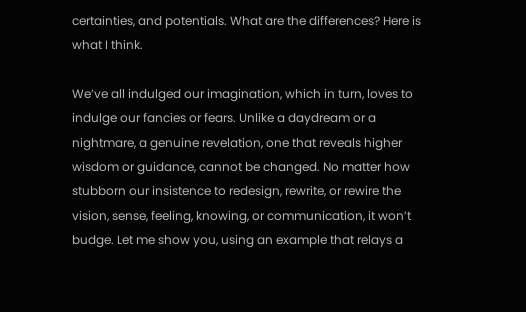certainties, and potentials. What are the differences? Here is what I think.

We’ve all indulged our imagination, which in turn, loves to indulge our fancies or fears. Unlike a daydream or a nightmare, a genuine revelation, one that reveals higher wisdom or guidance, cannot be changed. No matter how stubborn our insistence to redesign, rewrite, or rewire the vision, sense, feeling, knowing, or communication, it won’t budge. Let me show you, using an example that relays a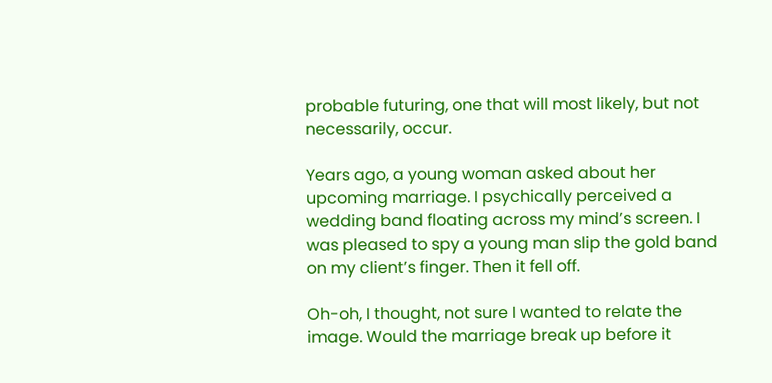probable futuring, one that will most likely, but not necessarily, occur.

Years ago, a young woman asked about her upcoming marriage. I psychically perceived a wedding band floating across my mind’s screen. I was pleased to spy a young man slip the gold band on my client’s finger. Then it fell off.

Oh-oh, I thought, not sure I wanted to relate the image. Would the marriage break up before it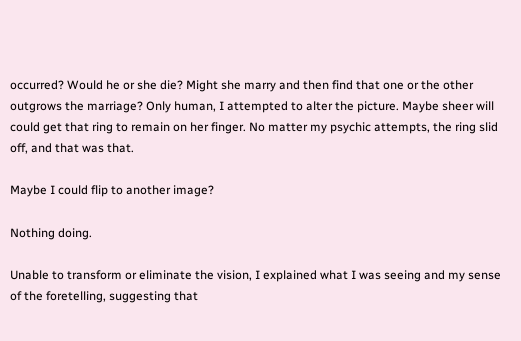occurred? Would he or she die? Might she marry and then find that one or the other outgrows the marriage? Only human, I attempted to alter the picture. Maybe sheer will could get that ring to remain on her finger. No matter my psychic attempts, the ring slid off, and that was that.

Maybe I could flip to another image?

Nothing doing.

Unable to transform or eliminate the vision, I explained what I was seeing and my sense of the foretelling, suggesting that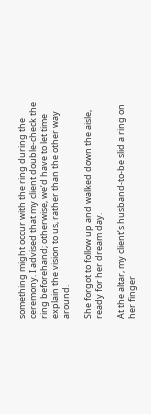something might occur with the ring during the ceremony. I advised that my client double-check the ring beforehand; otherwise, we’d have to let time explain the vision to us, rather than the other way around.

She forgot to follow up and walked down the aisle, ready for her dream day.

At the altar, my client’s husband-to-be slid a ring on her finger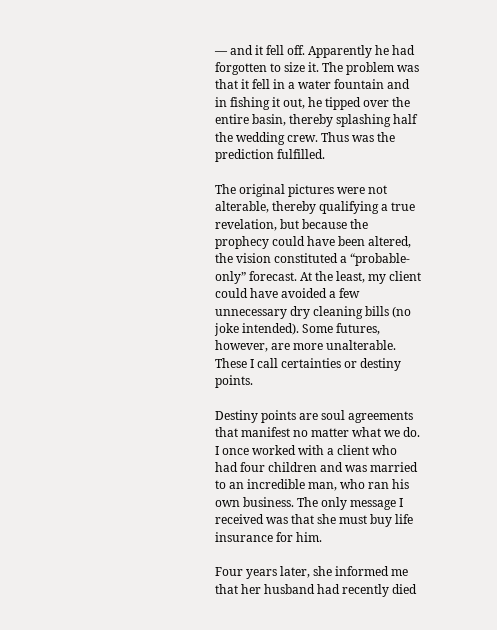— and it fell off. Apparently he had forgotten to size it. The problem was that it fell in a water fountain and in fishing it out, he tipped over the entire basin, thereby splashing half the wedding crew. Thus was the prediction fulfilled.

The original pictures were not alterable, thereby qualifying a true revelation, but because the prophecy could have been altered, the vision constituted a “probable-only” forecast. At the least, my client could have avoided a few unnecessary dry cleaning bills (no joke intended). Some futures, however, are more unalterable. These I call certainties or destiny points.

Destiny points are soul agreements that manifest no matter what we do. I once worked with a client who had four children and was married to an incredible man, who ran his own business. The only message I received was that she must buy life insurance for him.

Four years later, she informed me that her husband had recently died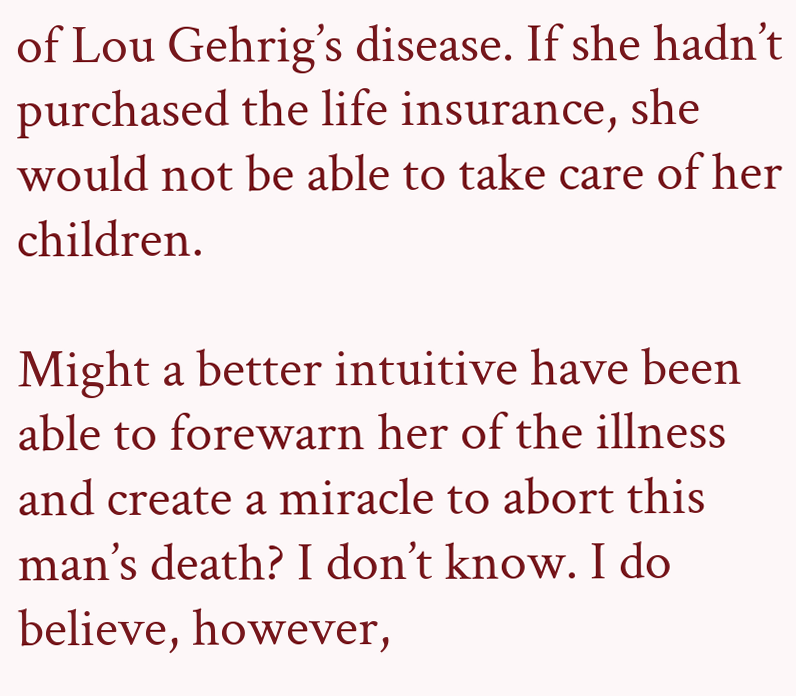of Lou Gehrig’s disease. If she hadn’t purchased the life insurance, she would not be able to take care of her children.

Might a better intuitive have been able to forewarn her of the illness and create a miracle to abort this man’s death? I don’t know. I do believe, however,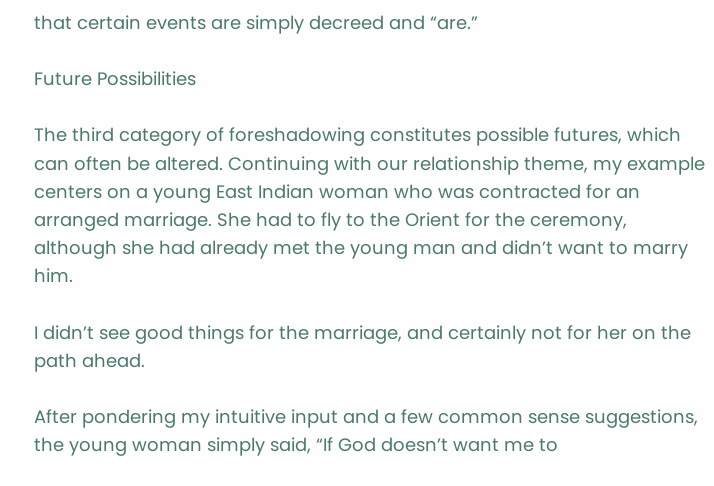that certain events are simply decreed and “are.”

Future Possibilities

The third category of foreshadowing constitutes possible futures, which can often be altered. Continuing with our relationship theme, my example centers on a young East Indian woman who was contracted for an arranged marriage. She had to fly to the Orient for the ceremony, although she had already met the young man and didn’t want to marry him.

I didn’t see good things for the marriage, and certainly not for her on the path ahead.

After pondering my intuitive input and a few common sense suggestions, the young woman simply said, “If God doesn’t want me to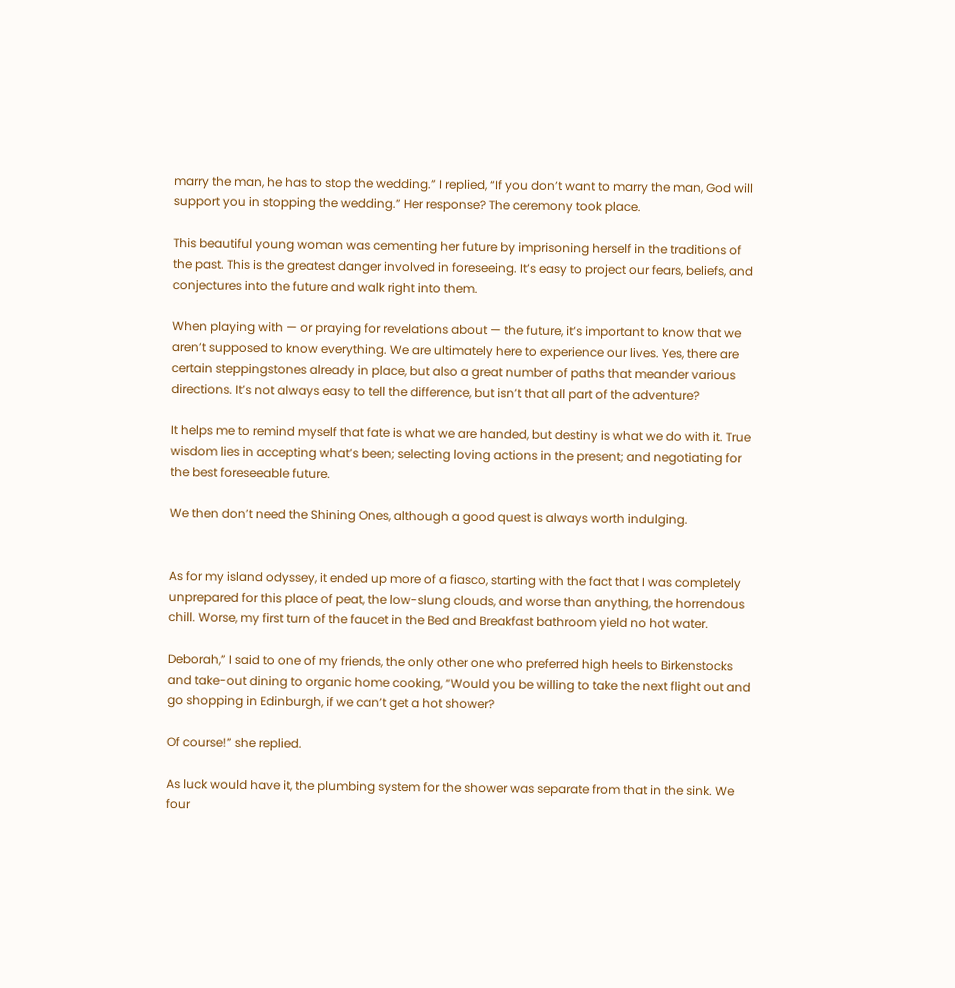marry the man, he has to stop the wedding.” I replied, “If you don’t want to marry the man, God will support you in stopping the wedding.” Her response? The ceremony took place.

This beautiful young woman was cementing her future by imprisoning herself in the traditions of the past. This is the greatest danger involved in foreseeing. It’s easy to project our fears, beliefs, and conjectures into the future and walk right into them.

When playing with — or praying for revelations about — the future, it’s important to know that we aren’t supposed to know everything. We are ultimately here to experience our lives. Yes, there are certain steppingstones already in place, but also a great number of paths that meander various directions. It’s not always easy to tell the difference, but isn’t that all part of the adventure?

It helps me to remind myself that fate is what we are handed, but destiny is what we do with it. True wisdom lies in accepting what’s been; selecting loving actions in the present; and negotiating for the best foreseeable future.

We then don’t need the Shining Ones, although a good quest is always worth indulging.


As for my island odyssey, it ended up more of a fiasco, starting with the fact that I was completely unprepared for this place of peat, the low-slung clouds, and worse than anything, the horrendous chill. Worse, my first turn of the faucet in the Bed and Breakfast bathroom yield no hot water.

Deborah,” I said to one of my friends, the only other one who preferred high heels to Birkenstocks and take-out dining to organic home cooking, “Would you be willing to take the next flight out and go shopping in Edinburgh, if we can’t get a hot shower?

Of course!” she replied.

As luck would have it, the plumbing system for the shower was separate from that in the sink. We four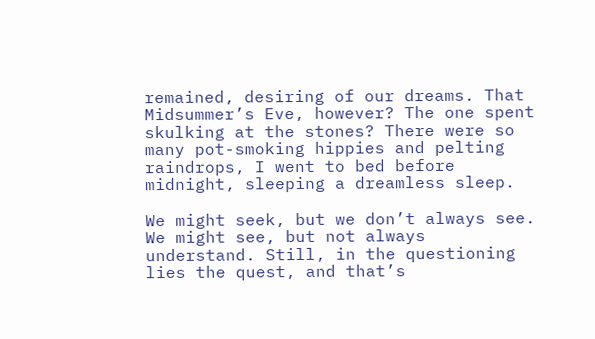remained, desiring of our dreams. That Midsummer’s Eve, however? The one spent skulking at the stones? There were so many pot-smoking hippies and pelting raindrops, I went to bed before midnight, sleeping a dreamless sleep.

We might seek, but we don’t always see. We might see, but not always understand. Still, in the questioning lies the quest, and that’s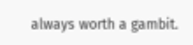always worth a gambit.